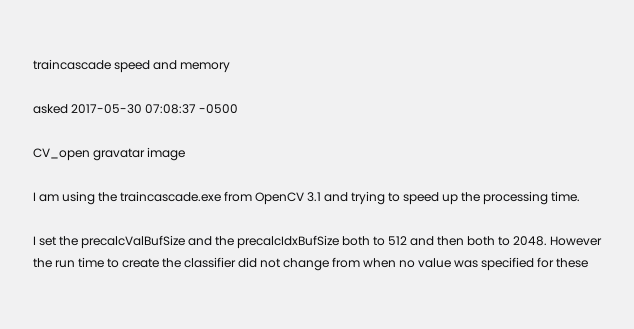traincascade speed and memory

asked 2017-05-30 07:08:37 -0500

CV_open gravatar image

I am using the traincascade.exe from OpenCV 3.1 and trying to speed up the processing time.

I set the precalcValBufSize and the precalcIdxBufSize both to 512 and then both to 2048. However the run time to create the classifier did not change from when no value was specified for these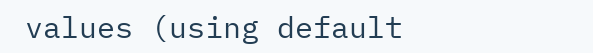values (using default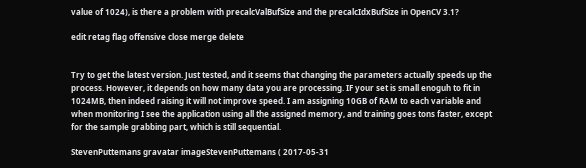value of 1024), is there a problem with precalcValBufSize and the precalcIdxBufSize in OpenCV 3.1?

edit retag flag offensive close merge delete


Try to get the latest version. Just tested, and it seems that changing the parameters actually speeds up the process. However, it depends on how many data you are processing. IF your set is small enoguh to fit in 1024MB, then indeed raising it will not improve speed. I am assigning 10GB of RAM to each variable and when monitoring I see the application using all the assigned memory, and training goes tons faster, except for the sample grabbing part, which is still sequential.

StevenPuttemans gravatar imageStevenPuttemans ( 2017-05-31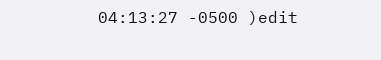04:13:27 -0500 )edit